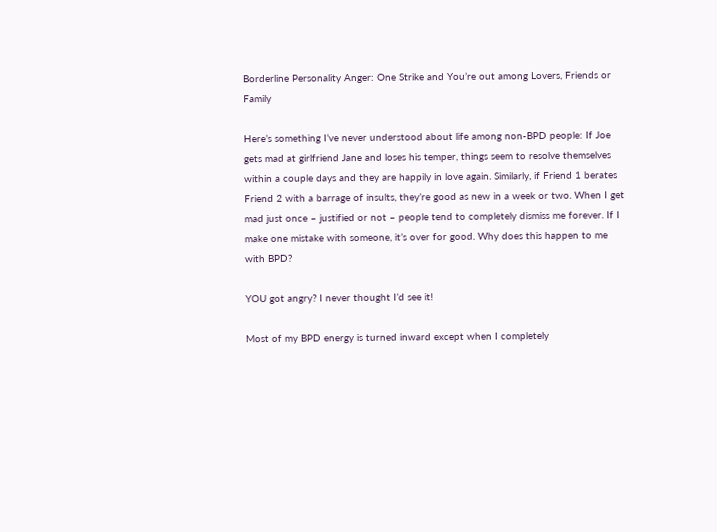Borderline Personality Anger: One Strike and You’re out among Lovers, Friends or Family

Here’s something I’ve never understood about life among non-BPD people: If Joe gets mad at girlfriend Jane and loses his temper, things seem to resolve themselves within a couple days and they are happily in love again. Similarly, if Friend 1 berates Friend 2 with a barrage of insults, they’re good as new in a week or two. When I get mad just once – justified or not – people tend to completely dismiss me forever. If I make one mistake with someone, it’s over for good. Why does this happen to me with BPD?

YOU got angry? I never thought I’d see it!

Most of my BPD energy is turned inward except when I completely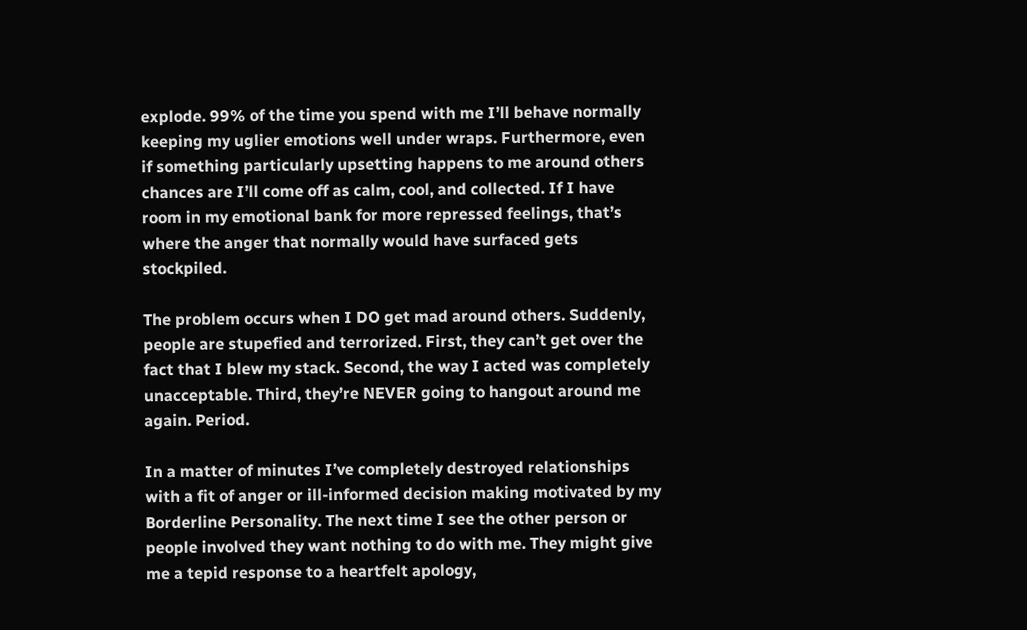explode. 99% of the time you spend with me I’ll behave normally keeping my uglier emotions well under wraps. Furthermore, even if something particularly upsetting happens to me around others chances are I’ll come off as calm, cool, and collected. If I have room in my emotional bank for more repressed feelings, that’s where the anger that normally would have surfaced gets stockpiled.

The problem occurs when I DO get mad around others. Suddenly, people are stupefied and terrorized. First, they can’t get over the fact that I blew my stack. Second, the way I acted was completely unacceptable. Third, they’re NEVER going to hangout around me again. Period.

In a matter of minutes I’ve completely destroyed relationships with a fit of anger or ill-informed decision making motivated by my Borderline Personality. The next time I see the other person or people involved they want nothing to do with me. They might give me a tepid response to a heartfelt apology,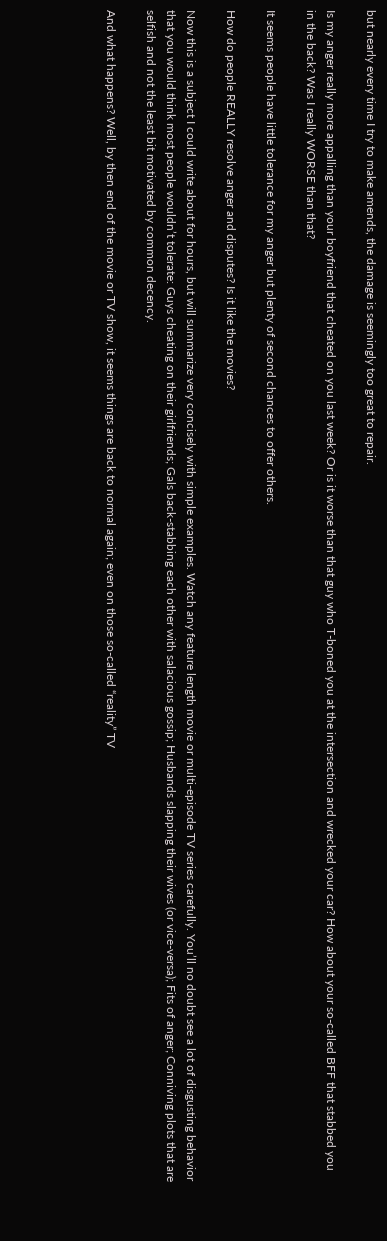but nearly every time I try to make amends, the damage is seemingly too great to repair.

Is my anger really more appalling than your boyfriend that cheated on you last week? Or is it worse than that guy who T-boned you at the intersection and wrecked your car? How about your so-called BFF that stabbed you in the back? Was I really WORSE than that?

It seems people have little tolerance for my anger but plenty of second chances to offer others.

How do people REALLY resolve anger and disputes? Is it like the movies?

Now this is a subject I could write about for hours, but will summarize very concisely with simple examples. Watch any feature length movie or multi-episode TV series carefully. You’ll no doubt see a lot of disgusting behavior that you would think most people wouldn’t tolerate: Guys cheating on their girlfriends; Gals back-stabbing each other with salacious gossip; Husbands slapping their wives (or vice-versa); Fits of anger; Conniving plots that are selfish and not the least bit motivated by common decency.

And what happens? Well, by then end of the movie or TV show, it seems things are back to normal again; even on those so-called “reality” TV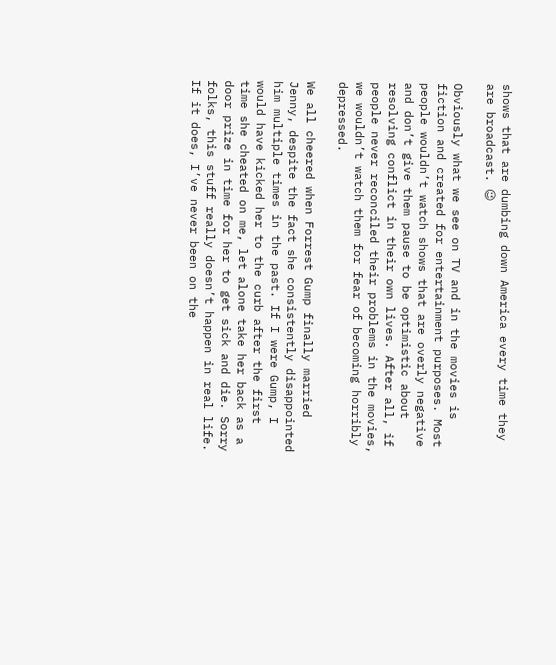shows that are dumbing down America every time they are broadcast. 😉

Obviously what we see on TV and in the movies is fiction and created for entertainment purposes. Most people wouldn’t watch shows that are overly negative and don’t give them pause to be optimistic about resolving conflict in their own lives. After all, if people never reconciled their problems in the movies, we wouldn’t watch them for fear of becoming horribly depressed.

We all cheered when Forrest Gump finally married Jenny, despite the fact she consistently disappointed him multiple times in the past. If I were Gump, I would have kicked her to the curb after the first time she cheated on me, let alone take her back as a door prize in time for her to get sick and die. Sorry folks, this stuff really doesn’t happen in real life. If it does, I’ve never been on the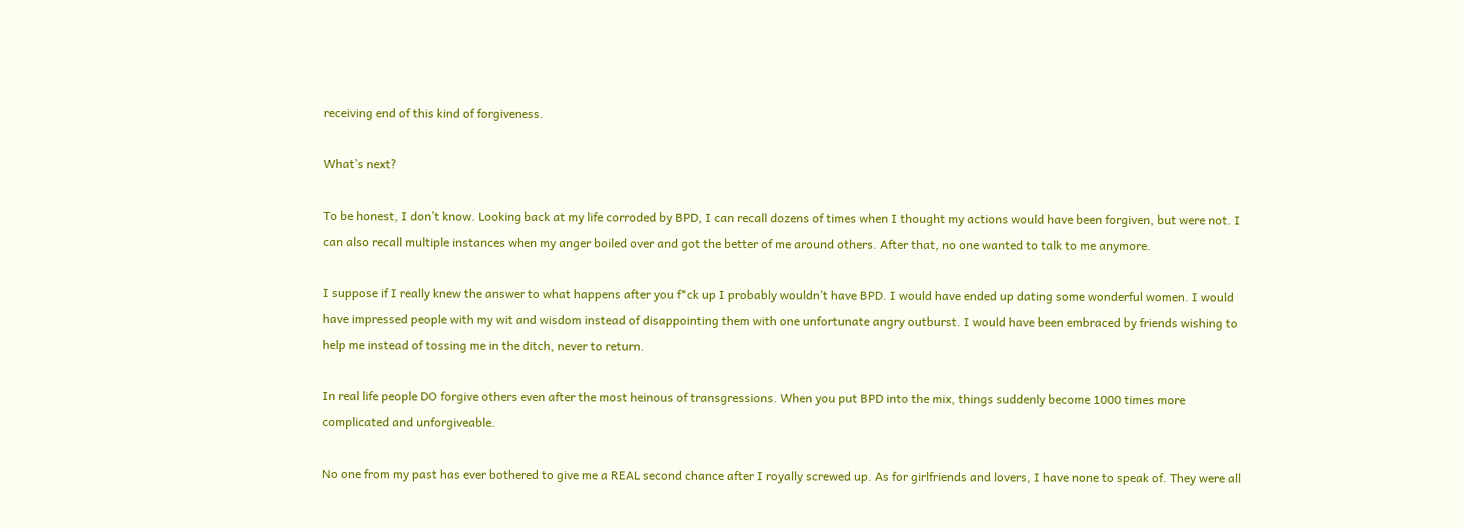receiving end of this kind of forgiveness.

What’s next?

To be honest, I don’t know. Looking back at my life corroded by BPD, I can recall dozens of times when I thought my actions would have been forgiven, but were not. I can also recall multiple instances when my anger boiled over and got the better of me around others. After that, no one wanted to talk to me anymore.

I suppose if I really knew the answer to what happens after you f*ck up I probably wouldn’t have BPD. I would have ended up dating some wonderful women. I would have impressed people with my wit and wisdom instead of disappointing them with one unfortunate angry outburst. I would have been embraced by friends wishing to help me instead of tossing me in the ditch, never to return.

In real life people DO forgive others even after the most heinous of transgressions. When you put BPD into the mix, things suddenly become 1000 times more complicated and unforgiveable.

No one from my past has ever bothered to give me a REAL second chance after I royally screwed up. As for girlfriends and lovers, I have none to speak of. They were all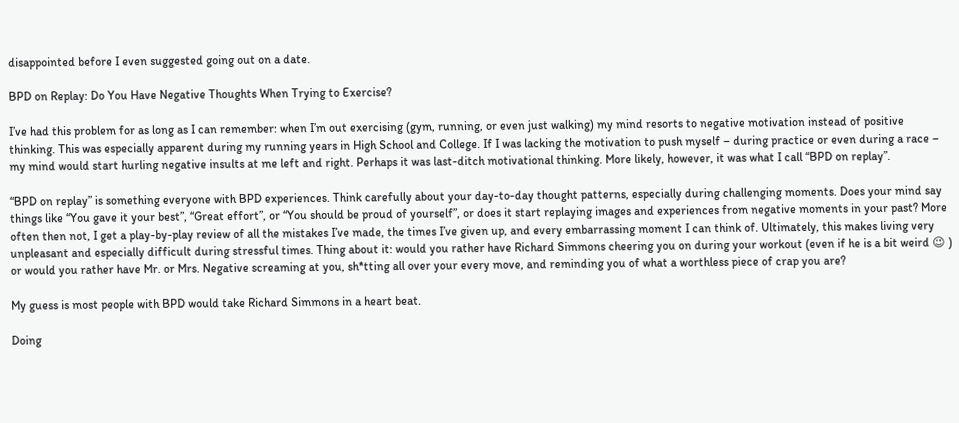disappointed before I even suggested going out on a date.

BPD on Replay: Do You Have Negative Thoughts When Trying to Exercise?

I’ve had this problem for as long as I can remember: when I’m out exercising (gym, running, or even just walking) my mind resorts to negative motivation instead of positive thinking. This was especially apparent during my running years in High School and College. If I was lacking the motivation to push myself – during practice or even during a race – my mind would start hurling negative insults at me left and right. Perhaps it was last-ditch motivational thinking. More likely, however, it was what I call “BPD on replay”.

“BPD on replay” is something everyone with BPD experiences. Think carefully about your day-to-day thought patterns, especially during challenging moments. Does your mind say things like “You gave it your best”, “Great effort”, or “You should be proud of yourself”, or does it start replaying images and experiences from negative moments in your past? More often then not, I get a play-by-play review of all the mistakes I’ve made, the times I’ve given up, and every embarrassing moment I can think of. Ultimately, this makes living very unpleasant and especially difficult during stressful times. Thing about it: would you rather have Richard Simmons cheering you on during your workout (even if he is a bit weird 😉 ) or would you rather have Mr. or Mrs. Negative screaming at you, sh*tting all over your every move, and reminding you of what a worthless piece of crap you are?

My guess is most people with BPD would take Richard Simmons in a heart beat.

Doing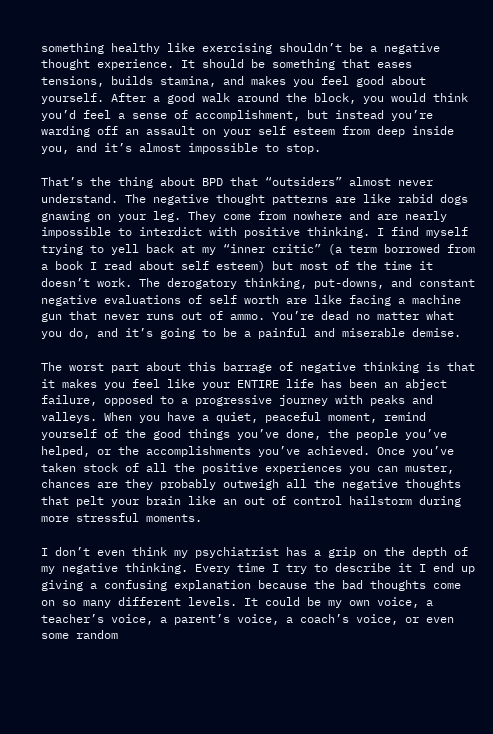something healthy like exercising shouldn’t be a negative thought experience. It should be something that eases tensions, builds stamina, and makes you feel good about yourself. After a good walk around the block, you would think you’d feel a sense of accomplishment, but instead you’re warding off an assault on your self esteem from deep inside you, and it’s almost impossible to stop.

That’s the thing about BPD that “outsiders” almost never understand. The negative thought patterns are like rabid dogs gnawing on your leg. They come from nowhere and are nearly impossible to interdict with positive thinking. I find myself trying to yell back at my “inner critic” (a term borrowed from a book I read about self esteem) but most of the time it doesn’t work. The derogatory thinking, put-downs, and constant negative evaluations of self worth are like facing a machine gun that never runs out of ammo. You’re dead no matter what you do, and it’s going to be a painful and miserable demise.

The worst part about this barrage of negative thinking is that it makes you feel like your ENTIRE life has been an abject failure, opposed to a progressive journey with peaks and valleys. When you have a quiet, peaceful moment, remind yourself of the good things you’ve done, the people you’ve helped, or the accomplishments you’ve achieved. Once you’ve taken stock of all the positive experiences you can muster, chances are they probably outweigh all the negative thoughts that pelt your brain like an out of control hailstorm during more stressful moments.

I don’t even think my psychiatrist has a grip on the depth of my negative thinking. Every time I try to describe it I end up giving a confusing explanation because the bad thoughts come on so many different levels. It could be my own voice, a teacher’s voice, a parent’s voice, a coach’s voice, or even some random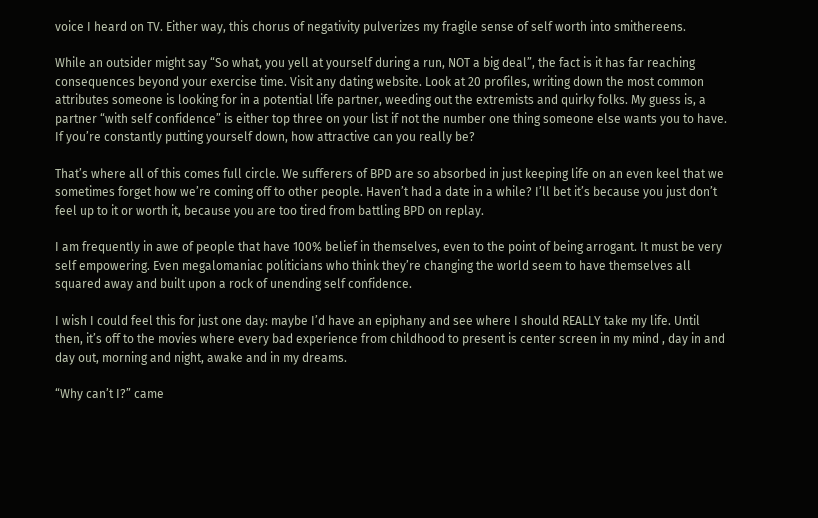voice I heard on TV. Either way, this chorus of negativity pulverizes my fragile sense of self worth into smithereens.

While an outsider might say “So what, you yell at yourself during a run, NOT a big deal”, the fact is it has far reaching consequences beyond your exercise time. Visit any dating website. Look at 20 profiles, writing down the most common attributes someone is looking for in a potential life partner, weeding out the extremists and quirky folks. My guess is, a partner “with self confidence” is either top three on your list if not the number one thing someone else wants you to have. If you’re constantly putting yourself down, how attractive can you really be?

That’s where all of this comes full circle. We sufferers of BPD are so absorbed in just keeping life on an even keel that we sometimes forget how we’re coming off to other people. Haven’t had a date in a while? I’ll bet it’s because you just don’t feel up to it or worth it, because you are too tired from battling BPD on replay.

I am frequently in awe of people that have 100% belief in themselves, even to the point of being arrogant. It must be very self empowering. Even megalomaniac politicians who think they’re changing the world seem to have themselves all squared away and built upon a rock of unending self confidence.

I wish I could feel this for just one day: maybe I’d have an epiphany and see where I should REALLY take my life. Until then, it’s off to the movies where every bad experience from childhood to present is center screen in my mind , day in and day out, morning and night, awake and in my dreams.

“Why can’t I?” came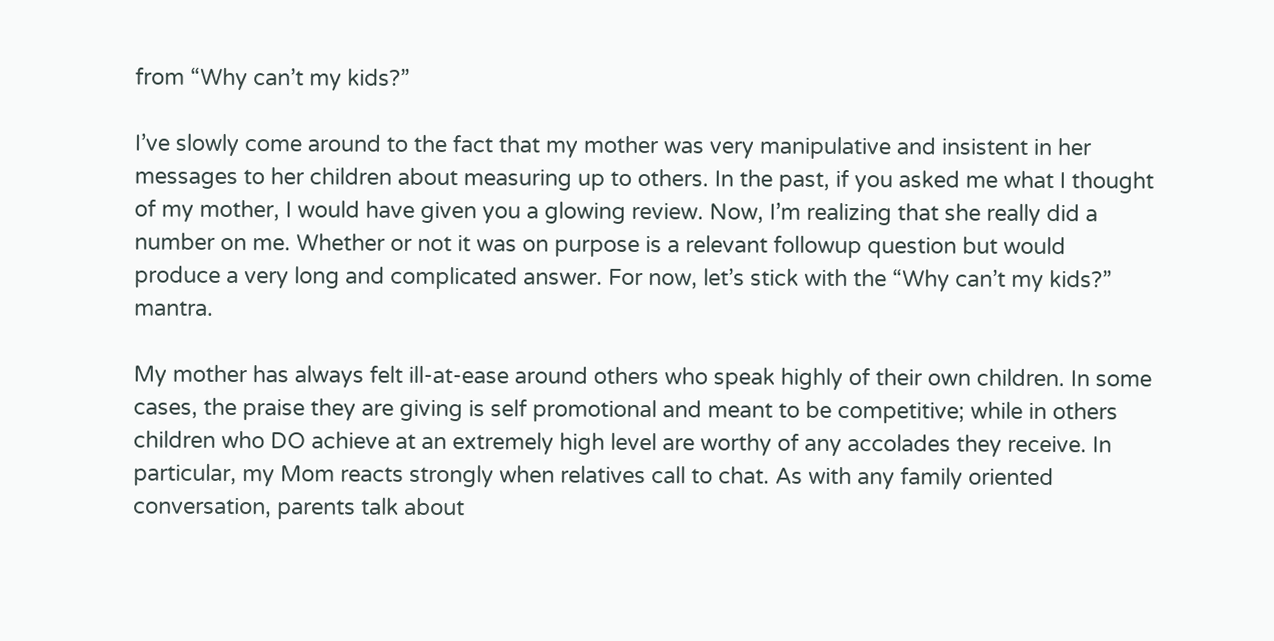from “Why can’t my kids?”

I’ve slowly come around to the fact that my mother was very manipulative and insistent in her messages to her children about measuring up to others. In the past, if you asked me what I thought of my mother, I would have given you a glowing review. Now, I’m realizing that she really did a number on me. Whether or not it was on purpose is a relevant followup question but would produce a very long and complicated answer. For now, let’s stick with the “Why can’t my kids?” mantra.

My mother has always felt ill-at-ease around others who speak highly of their own children. In some cases, the praise they are giving is self promotional and meant to be competitive; while in others children who DO achieve at an extremely high level are worthy of any accolades they receive. In particular, my Mom reacts strongly when relatives call to chat. As with any family oriented conversation, parents talk about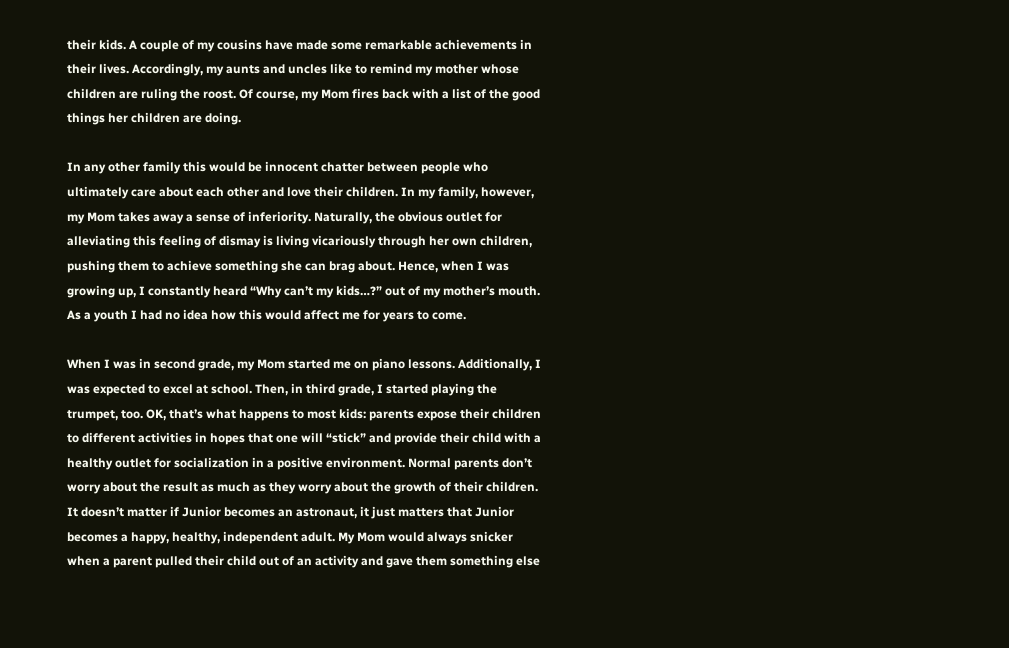their kids. A couple of my cousins have made some remarkable achievements in their lives. Accordingly, my aunts and uncles like to remind my mother whose children are ruling the roost. Of course, my Mom fires back with a list of the good things her children are doing.

In any other family this would be innocent chatter between people who ultimately care about each other and love their children. In my family, however, my Mom takes away a sense of inferiority. Naturally, the obvious outlet for alleviating this feeling of dismay is living vicariously through her own children, pushing them to achieve something she can brag about. Hence, when I was growing up, I constantly heard “Why can’t my kids…?” out of my mother’s mouth. As a youth I had no idea how this would affect me for years to come.

When I was in second grade, my Mom started me on piano lessons. Additionally, I was expected to excel at school. Then, in third grade, I started playing the trumpet, too. OK, that’s what happens to most kids: parents expose their children to different activities in hopes that one will “stick” and provide their child with a healthy outlet for socialization in a positive environment. Normal parents don’t worry about the result as much as they worry about the growth of their children. It doesn’t matter if Junior becomes an astronaut, it just matters that Junior becomes a happy, healthy, independent adult. My Mom would always snicker when a parent pulled their child out of an activity and gave them something else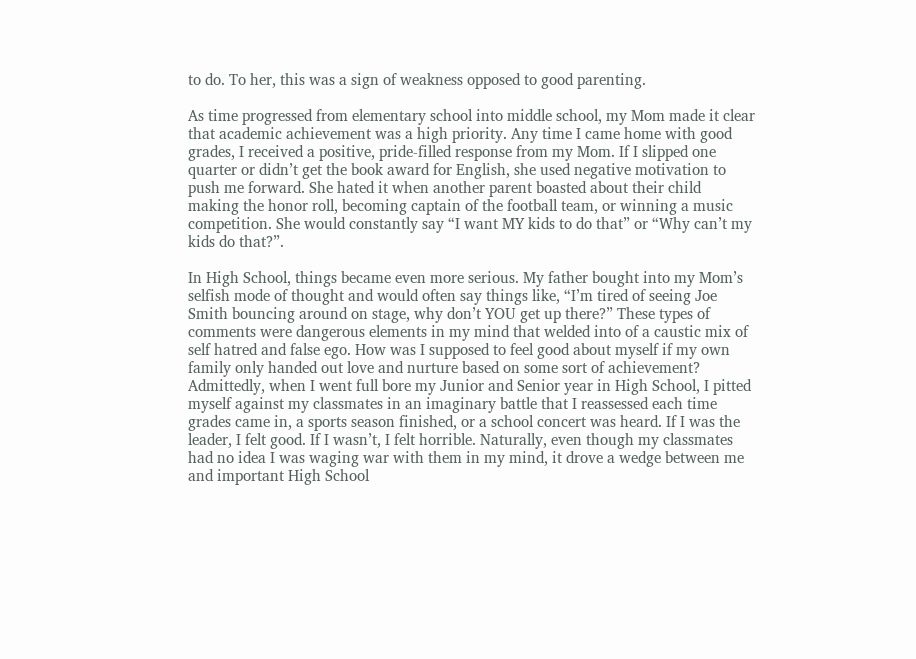to do. To her, this was a sign of weakness opposed to good parenting.

As time progressed from elementary school into middle school, my Mom made it clear that academic achievement was a high priority. Any time I came home with good grades, I received a positive, pride-filled response from my Mom. If I slipped one quarter or didn’t get the book award for English, she used negative motivation to push me forward. She hated it when another parent boasted about their child making the honor roll, becoming captain of the football team, or winning a music competition. She would constantly say “I want MY kids to do that” or “Why can’t my kids do that?”.

In High School, things became even more serious. My father bought into my Mom’s selfish mode of thought and would often say things like, “I’m tired of seeing Joe Smith bouncing around on stage, why don’t YOU get up there?” These types of comments were dangerous elements in my mind that welded into of a caustic mix of self hatred and false ego. How was I supposed to feel good about myself if my own family only handed out love and nurture based on some sort of achievement? Admittedly, when I went full bore my Junior and Senior year in High School, I pitted myself against my classmates in an imaginary battle that I reassessed each time grades came in, a sports season finished, or a school concert was heard. If I was the leader, I felt good. If I wasn’t, I felt horrible. Naturally, even though my classmates had no idea I was waging war with them in my mind, it drove a wedge between me and important High School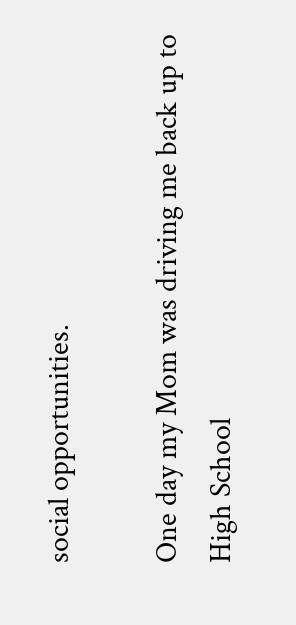social opportunities.

One day my Mom was driving me back up to High School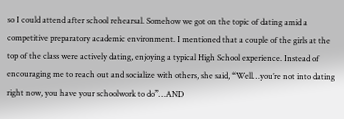so I could attend after school rehearsal. Somehow we got on the topic of dating amid a competitive preparatory academic environment. I mentioned that a couple of the girls at the top of the class were actively dating, enjoying a typical High School experience. Instead of encouraging me to reach out and socialize with others, she said, “Well…you’re not into dating right now, you have your schoolwork to do”…AND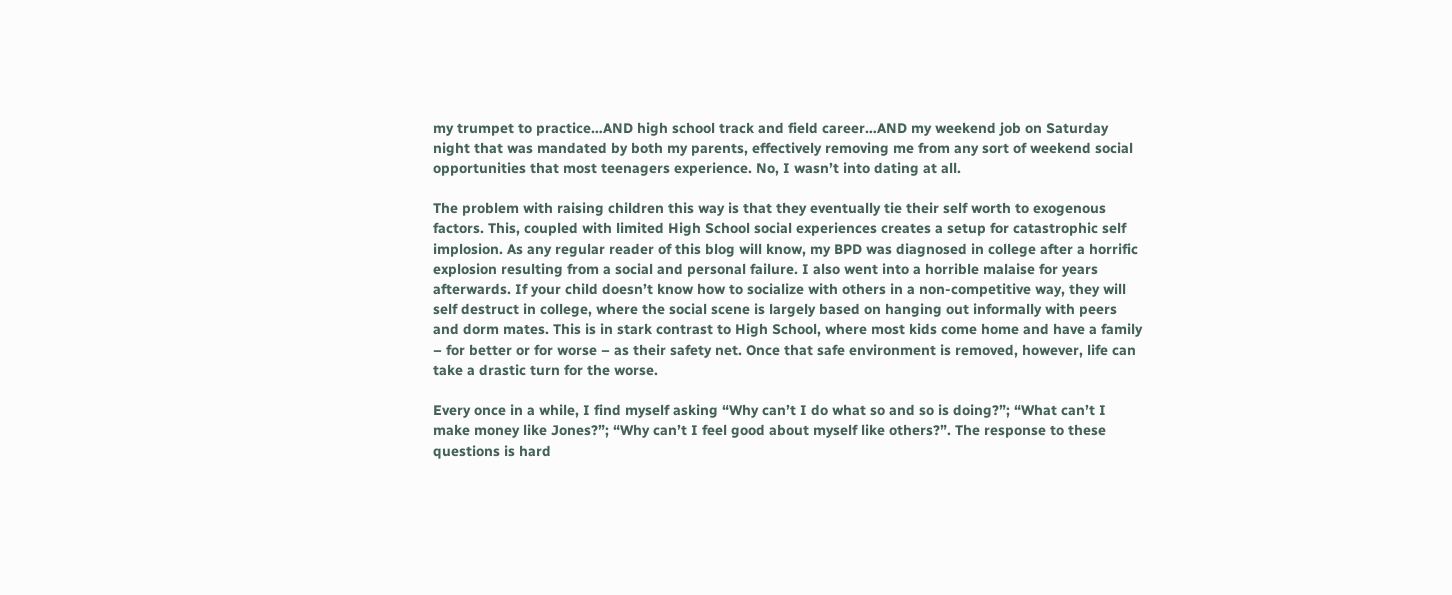my trumpet to practice…AND high school track and field career…AND my weekend job on Saturday night that was mandated by both my parents, effectively removing me from any sort of weekend social opportunities that most teenagers experience. No, I wasn’t into dating at all.

The problem with raising children this way is that they eventually tie their self worth to exogenous factors. This, coupled with limited High School social experiences creates a setup for catastrophic self implosion. As any regular reader of this blog will know, my BPD was diagnosed in college after a horrific explosion resulting from a social and personal failure. I also went into a horrible malaise for years afterwards. If your child doesn’t know how to socialize with others in a non-competitive way, they will self destruct in college, where the social scene is largely based on hanging out informally with peers and dorm mates. This is in stark contrast to High School, where most kids come home and have a family – for better or for worse – as their safety net. Once that safe environment is removed, however, life can take a drastic turn for the worse.

Every once in a while, I find myself asking “Why can’t I do what so and so is doing?”; “What can’t I make money like Jones?”; “Why can’t I feel good about myself like others?”. The response to these questions is hard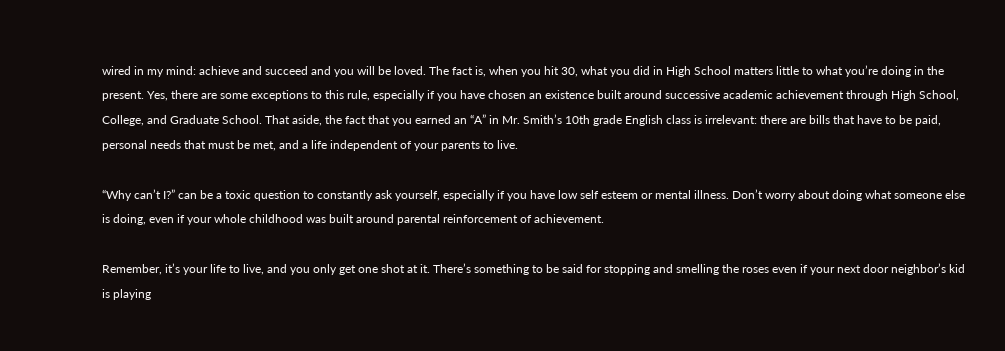wired in my mind: achieve and succeed and you will be loved. The fact is, when you hit 30, what you did in High School matters little to what you’re doing in the present. Yes, there are some exceptions to this rule, especially if you have chosen an existence built around successive academic achievement through High School, College, and Graduate School. That aside, the fact that you earned an “A” in Mr. Smith’s 10th grade English class is irrelevant: there are bills that have to be paid, personal needs that must be met, and a life independent of your parents to live.

“Why can’t I?” can be a toxic question to constantly ask yourself, especially if you have low self esteem or mental illness. Don’t worry about doing what someone else is doing, even if your whole childhood was built around parental reinforcement of achievement.

Remember, it’s your life to live, and you only get one shot at it. There’s something to be said for stopping and smelling the roses even if your next door neighbor’s kid is playing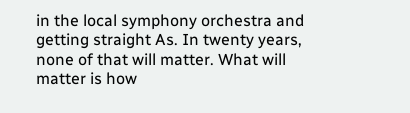in the local symphony orchestra and getting straight As. In twenty years, none of that will matter. What will matter is how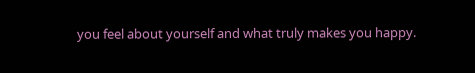you feel about yourself and what truly makes you happy.